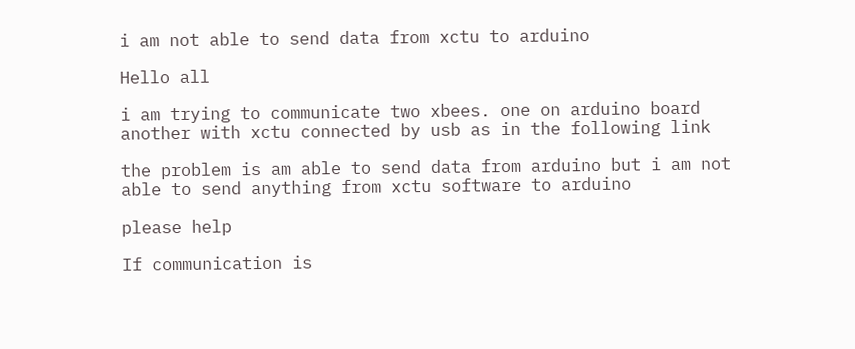i am not able to send data from xctu to arduino

Hello all

i am trying to communicate two xbees. one on arduino board another with xctu connected by usb as in the following link

the problem is am able to send data from arduino but i am not able to send anything from xctu software to arduino

please help

If communication is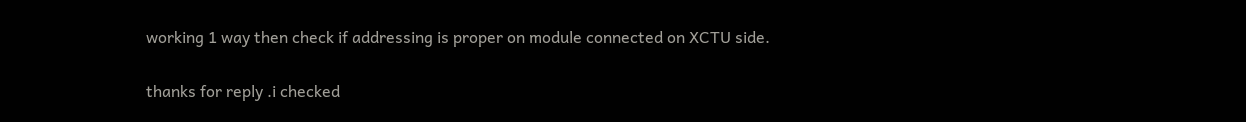working 1 way then check if addressing is proper on module connected on XCTU side.

thanks for reply .i checked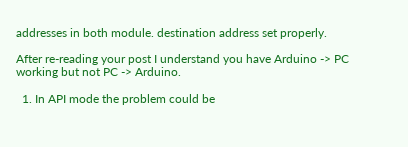addresses in both module. destination address set properly.

After re-reading your post I understand you have Arduino -> PC working but not PC -> Arduino.

  1. In API mode the problem could be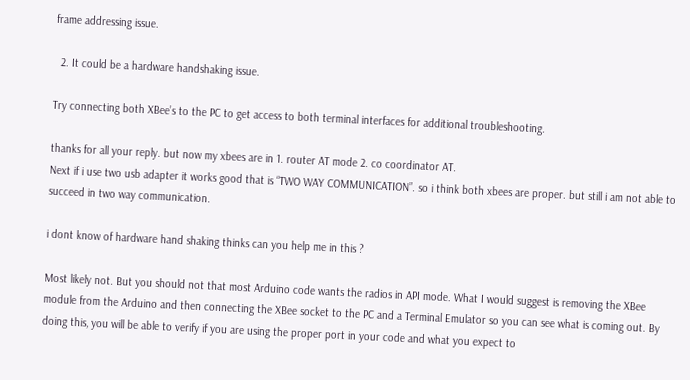frame addressing issue.

  2. It could be a hardware handshaking issue.

Try connecting both XBee’s to the PC to get access to both terminal interfaces for additional troubleshooting.

thanks for all your reply. but now my xbees are in 1. router AT mode 2. co coordinator AT.
Next if i use two usb adapter it works good that is “TWO WAY COMMUNICATION”. so i think both xbees are proper. but still i am not able to succeed in two way communication.

i dont know of hardware hand shaking thinks can you help me in this ?

Most likely not. But you should not that most Arduino code wants the radios in API mode. What I would suggest is removing the XBee module from the Arduino and then connecting the XBee socket to the PC and a Terminal Emulator so you can see what is coming out. By doing this, you will be able to verify if you are using the proper port in your code and what you expect to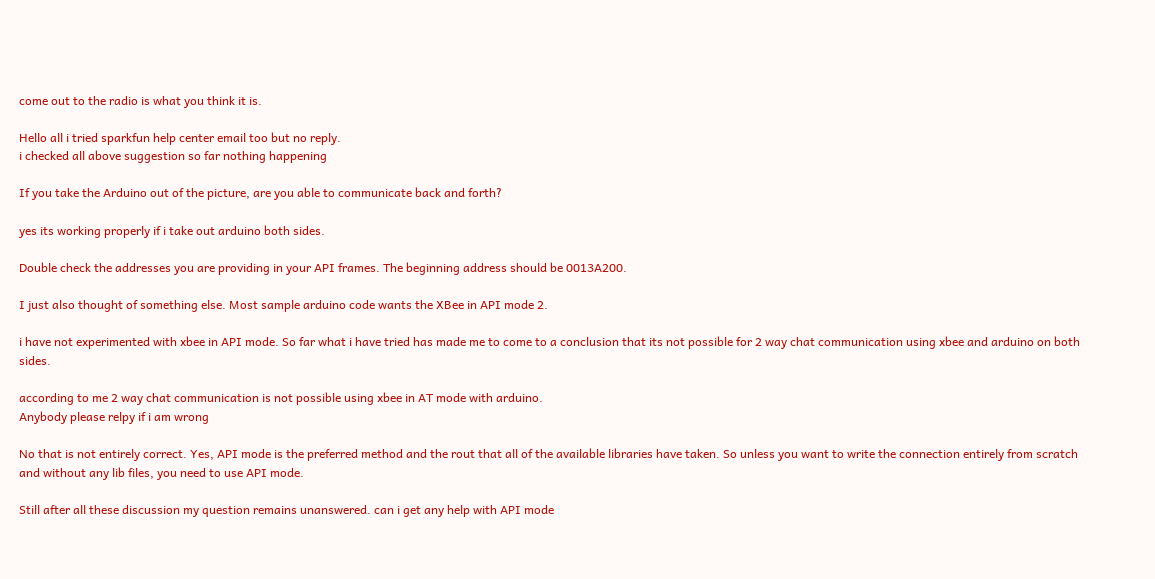come out to the radio is what you think it is.

Hello all i tried sparkfun help center email too but no reply.
i checked all above suggestion so far nothing happening

If you take the Arduino out of the picture, are you able to communicate back and forth?

yes its working properly if i take out arduino both sides.

Double check the addresses you are providing in your API frames. The beginning address should be 0013A200.

I just also thought of something else. Most sample arduino code wants the XBee in API mode 2.

i have not experimented with xbee in API mode. So far what i have tried has made me to come to a conclusion that its not possible for 2 way chat communication using xbee and arduino on both sides.

according to me 2 way chat communication is not possible using xbee in AT mode with arduino.
Anybody please relpy if i am wrong

No that is not entirely correct. Yes, API mode is the preferred method and the rout that all of the available libraries have taken. So unless you want to write the connection entirely from scratch and without any lib files, you need to use API mode.

Still after all these discussion my question remains unanswered. can i get any help with API mode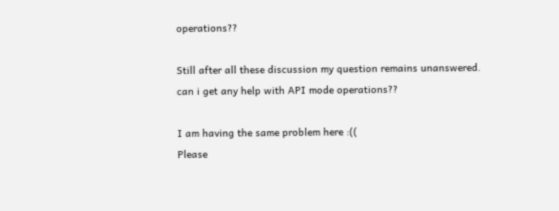operations??

Still after all these discussion my question remains unanswered. can i get any help with API mode operations??

I am having the same problem here :((
Please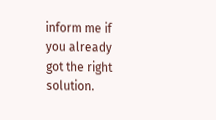inform me if you already got the right solution.